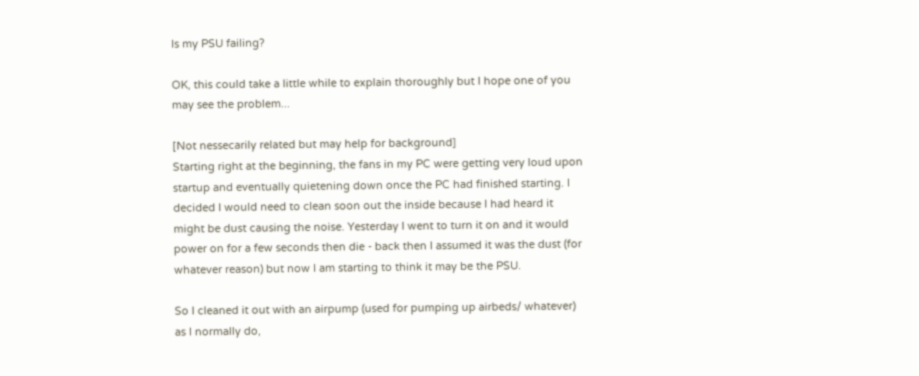Is my PSU failing?

OK, this could take a little while to explain thoroughly but I hope one of you may see the problem...

[Not nessecarily related but may help for background]
Starting right at the beginning, the fans in my PC were getting very loud upon startup and eventually quietening down once the PC had finished starting. I decided I would need to clean soon out the inside because I had heard it might be dust causing the noise. Yesterday I went to turn it on and it would power on for a few seconds then die - back then I assumed it was the dust (for whatever reason) but now I am starting to think it may be the PSU.

So I cleaned it out with an airpump (used for pumping up airbeds/ whatever) as I normally do,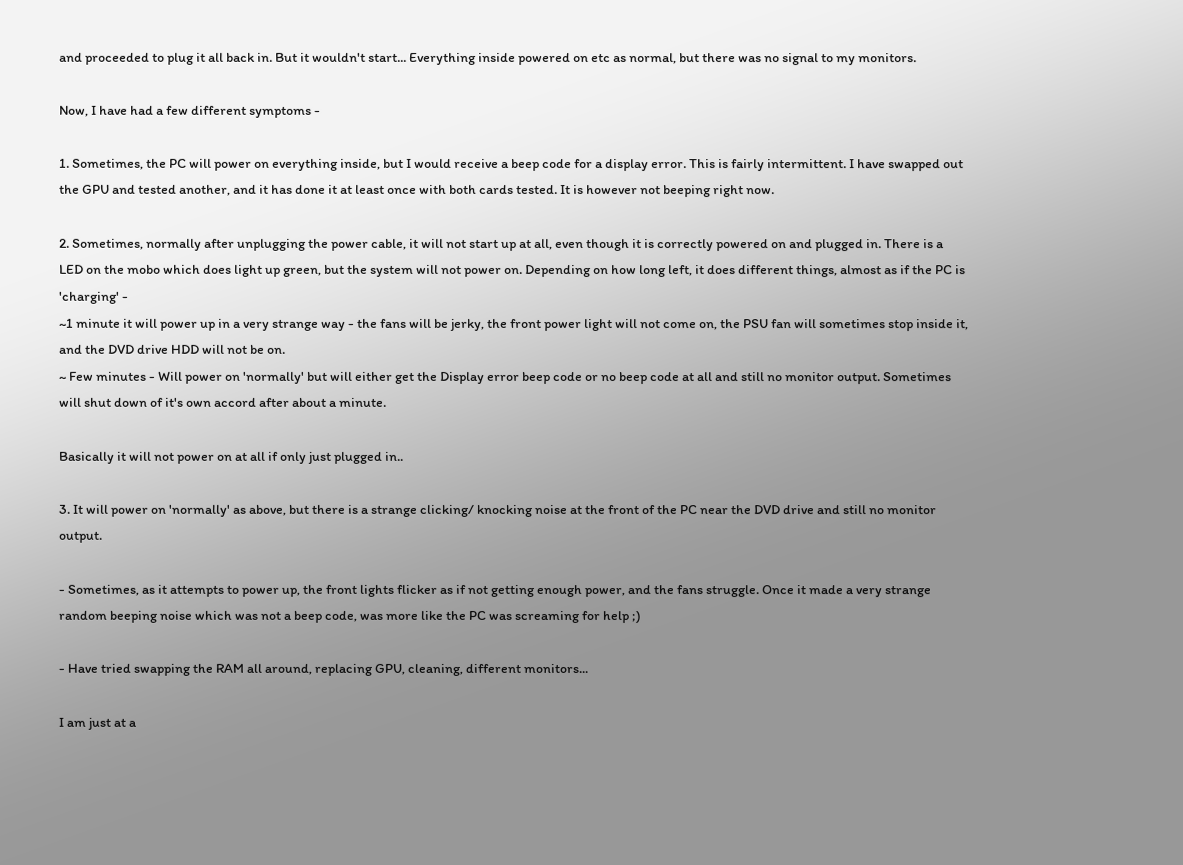and proceeded to plug it all back in. But it wouldn't start... Everything inside powered on etc as normal, but there was no signal to my monitors.

Now, I have had a few different symptoms -

1. Sometimes, the PC will power on everything inside, but I would receive a beep code for a display error. This is fairly intermittent. I have swapped out the GPU and tested another, and it has done it at least once with both cards tested. It is however not beeping right now.

2. Sometimes, normally after unplugging the power cable, it will not start up at all, even though it is correctly powered on and plugged in. There is a LED on the mobo which does light up green, but the system will not power on. Depending on how long left, it does different things, almost as if the PC is 'charging' -
~1 minute it will power up in a very strange way - the fans will be jerky, the front power light will not come on, the PSU fan will sometimes stop inside it, and the DVD drive HDD will not be on.
~ Few minutes - Will power on 'normally' but will either get the Display error beep code or no beep code at all and still no monitor output. Sometimes will shut down of it's own accord after about a minute.

Basically it will not power on at all if only just plugged in..

3. It will power on 'normally' as above, but there is a strange clicking/ knocking noise at the front of the PC near the DVD drive and still no monitor output.

- Sometimes, as it attempts to power up, the front lights flicker as if not getting enough power, and the fans struggle. Once it made a very strange random beeping noise which was not a beep code, was more like the PC was screaming for help ;)

- Have tried swapping the RAM all around, replacing GPU, cleaning, different monitors...

I am just at a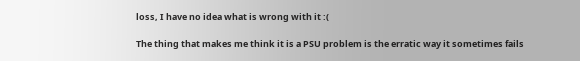loss, I have no idea what is wrong with it :(

The thing that makes me think it is a PSU problem is the erratic way it sometimes fails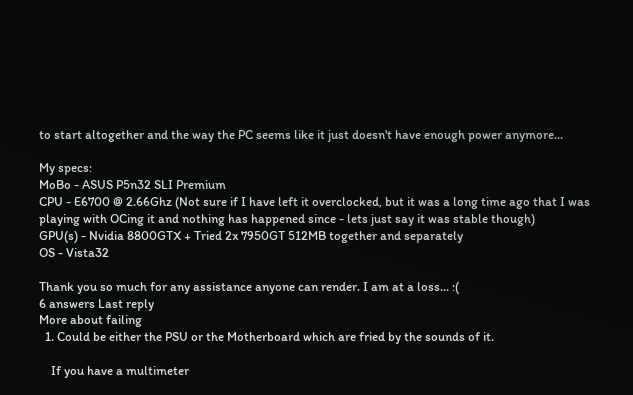to start altogether and the way the PC seems like it just doesn't have enough power anymore...

My specs:
MoBo - ASUS P5n32 SLI Premium
CPU - E6700 @ 2.66Ghz (Not sure if I have left it overclocked, but it was a long time ago that I was playing with OCing it and nothing has happened since - lets just say it was stable though)
GPU(s) - Nvidia 8800GTX + Tried 2x 7950GT 512MB together and separately
OS - Vista32

Thank you so much for any assistance anyone can render. I am at a loss... :(
6 answers Last reply
More about failing
  1. Could be either the PSU or the Motherboard which are fried by the sounds of it.

    If you have a multimeter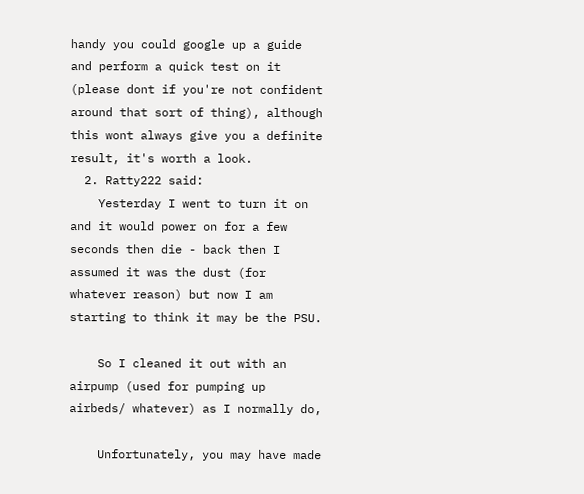handy you could google up a guide and perform a quick test on it (please dont if you're not confident around that sort of thing), although this wont always give you a definite result, it's worth a look.
  2. Ratty222 said:
    Yesterday I went to turn it on and it would power on for a few seconds then die - back then I assumed it was the dust (for whatever reason) but now I am starting to think it may be the PSU.

    So I cleaned it out with an airpump (used for pumping up airbeds/ whatever) as I normally do,

    Unfortunately, you may have made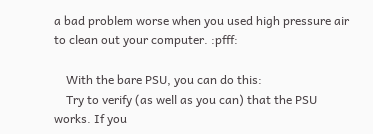a bad problem worse when you used high pressure air to clean out your computer. :pfff:

    With the bare PSU, you can do this:
    Try to verify (as well as you can) that the PSU works. If you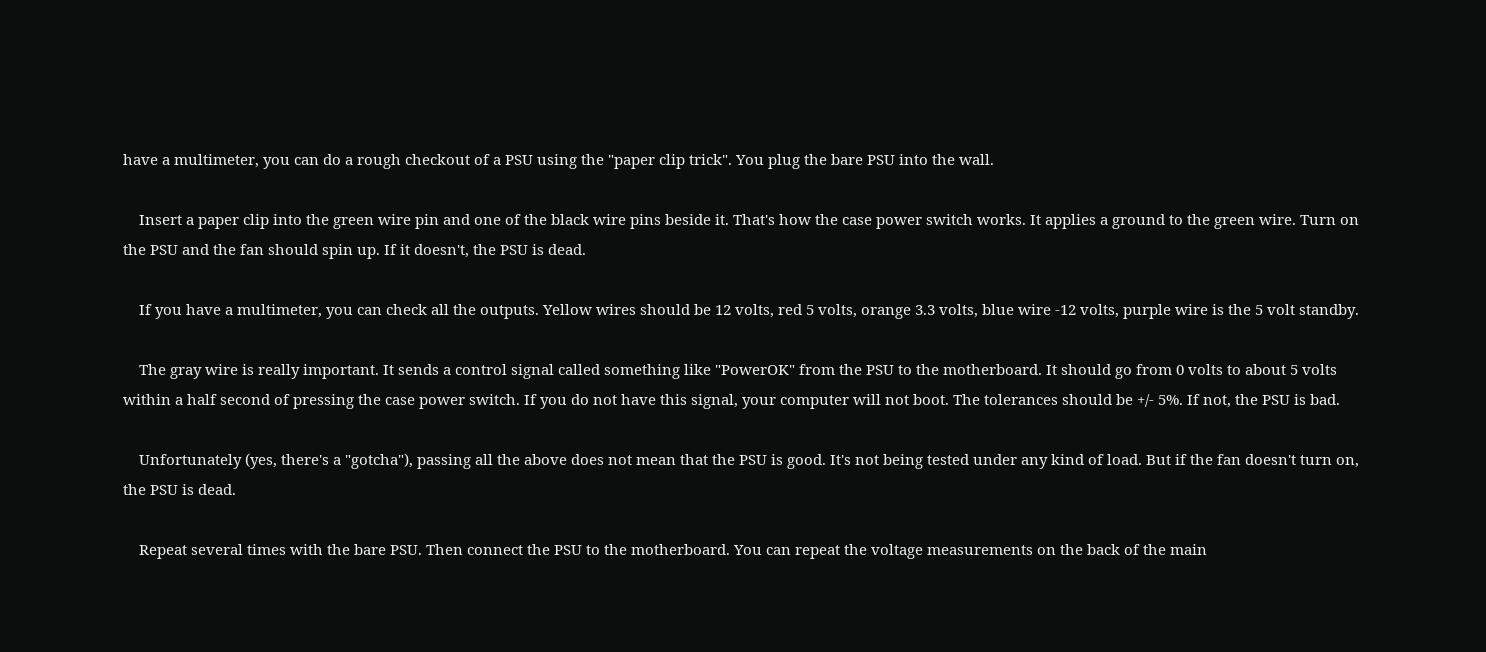have a multimeter, you can do a rough checkout of a PSU using the "paper clip trick". You plug the bare PSU into the wall.

    Insert a paper clip into the green wire pin and one of the black wire pins beside it. That's how the case power switch works. It applies a ground to the green wire. Turn on the PSU and the fan should spin up. If it doesn't, the PSU is dead.

    If you have a multimeter, you can check all the outputs. Yellow wires should be 12 volts, red 5 volts, orange 3.3 volts, blue wire -12 volts, purple wire is the 5 volt standby.

    The gray wire is really important. It sends a control signal called something like "PowerOK" from the PSU to the motherboard. It should go from 0 volts to about 5 volts within a half second of pressing the case power switch. If you do not have this signal, your computer will not boot. The tolerances should be +/- 5%. If not, the PSU is bad.

    Unfortunately (yes, there's a "gotcha"), passing all the above does not mean that the PSU is good. It's not being tested under any kind of load. But if the fan doesn't turn on, the PSU is dead.

    Repeat several times with the bare PSU. Then connect the PSU to the motherboard. You can repeat the voltage measurements on the back of the main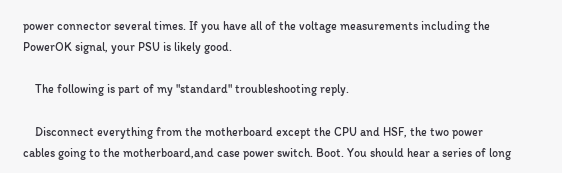power connector several times. If you have all of the voltage measurements including the PowerOK signal, your PSU is likely good.

    The following is part of my "standard" troubleshooting reply.

    Disconnect everything from the motherboard except the CPU and HSF, the two power cables going to the motherboard,and case power switch. Boot. You should hear a series of long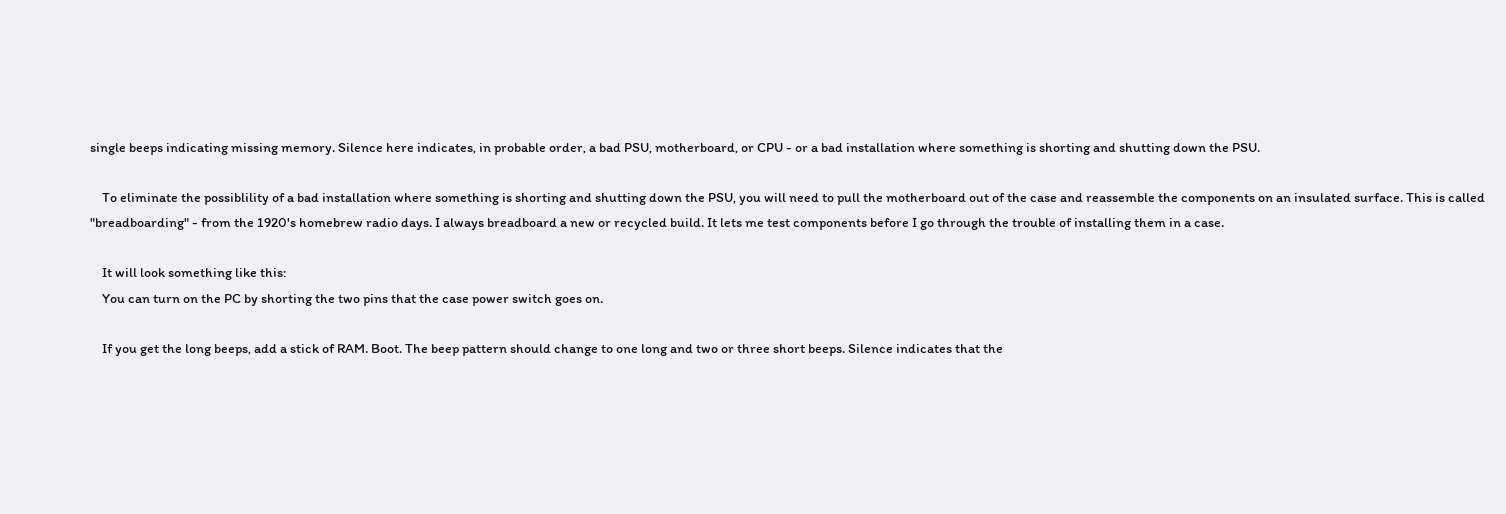single beeps indicating missing memory. Silence here indicates, in probable order, a bad PSU, motherboard, or CPU - or a bad installation where something is shorting and shutting down the PSU.

    To eliminate the possiblility of a bad installation where something is shorting and shutting down the PSU, you will need to pull the motherboard out of the case and reassemble the components on an insulated surface. This is called "breadboarding" - from the 1920's homebrew radio days. I always breadboard a new or recycled build. It lets me test components before I go through the trouble of installing them in a case.

    It will look something like this:
    You can turn on the PC by shorting the two pins that the case power switch goes on.

    If you get the long beeps, add a stick of RAM. Boot. The beep pattern should change to one long and two or three short beeps. Silence indicates that the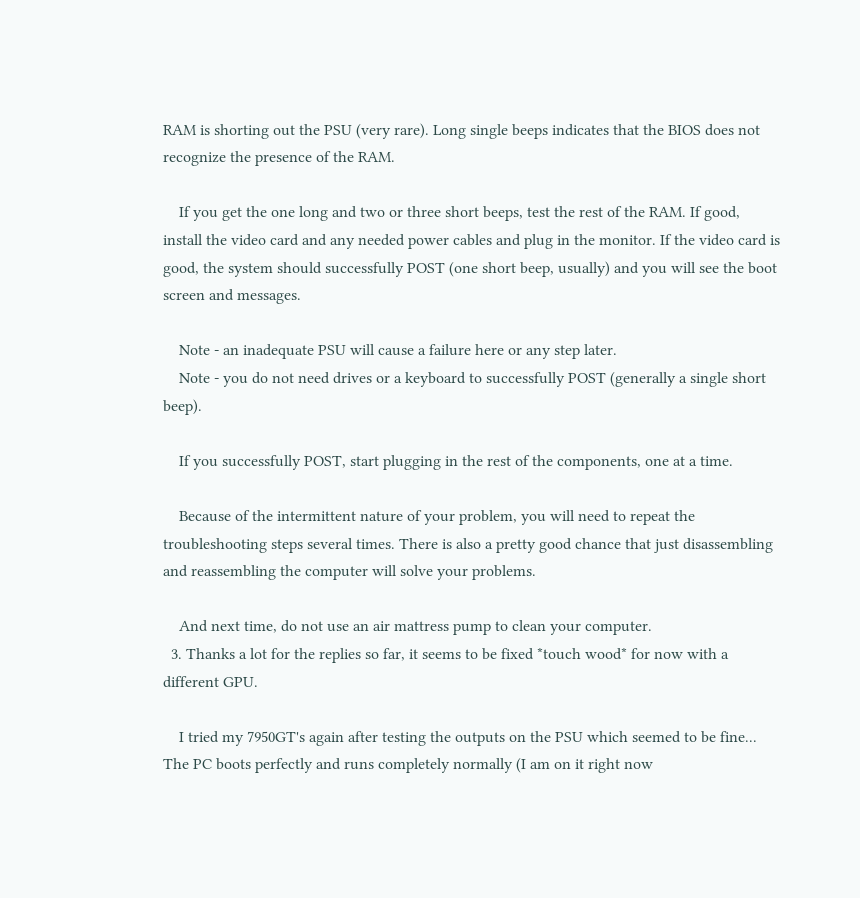RAM is shorting out the PSU (very rare). Long single beeps indicates that the BIOS does not recognize the presence of the RAM.

    If you get the one long and two or three short beeps, test the rest of the RAM. If good, install the video card and any needed power cables and plug in the monitor. If the video card is good, the system should successfully POST (one short beep, usually) and you will see the boot screen and messages.

    Note - an inadequate PSU will cause a failure here or any step later.
    Note - you do not need drives or a keyboard to successfully POST (generally a single short beep).

    If you successfully POST, start plugging in the rest of the components, one at a time.

    Because of the intermittent nature of your problem, you will need to repeat the troubleshooting steps several times. There is also a pretty good chance that just disassembling and reassembling the computer will solve your problems.

    And next time, do not use an air mattress pump to clean your computer.
  3. Thanks a lot for the replies so far, it seems to be fixed *touch wood* for now with a different GPU.

    I tried my 7950GT's again after testing the outputs on the PSU which seemed to be fine... The PC boots perfectly and runs completely normally (I am on it right now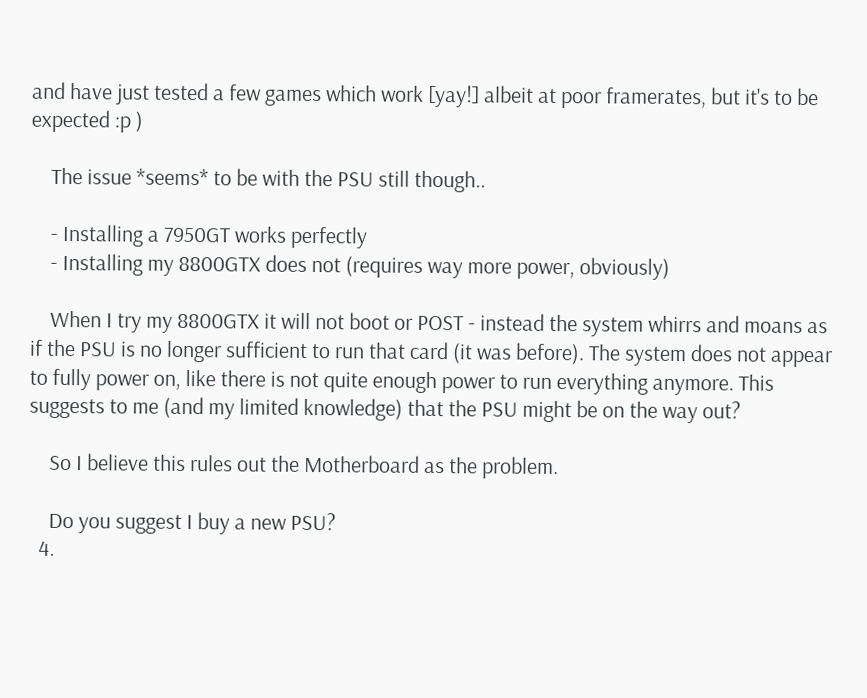and have just tested a few games which work [yay!] albeit at poor framerates, but it's to be expected :p )

    The issue *seems* to be with the PSU still though..

    - Installing a 7950GT works perfectly
    - Installing my 8800GTX does not (requires way more power, obviously)

    When I try my 8800GTX it will not boot or POST - instead the system whirrs and moans as if the PSU is no longer sufficient to run that card (it was before). The system does not appear to fully power on, like there is not quite enough power to run everything anymore. This suggests to me (and my limited knowledge) that the PSU might be on the way out?

    So I believe this rules out the Motherboard as the problem.

    Do you suggest I buy a new PSU?
  4.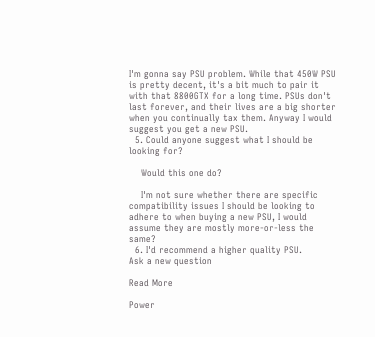I'm gonna say PSU problem. While that 450W PSU is pretty decent, it's a bit much to pair it with that 8800GTX for a long time. PSUs don't last forever, and their lives are a big shorter when you continually tax them. Anyway I would suggest you get a new PSU.
  5. Could anyone suggest what I should be looking for?

    Would this one do?

    I'm not sure whether there are specific compatibility issues I should be looking to adhere to when buying a new PSU, I would assume they are mostly more-or-less the same?
  6. I'd recommend a higher quality PSU.
Ask a new question

Read More

Power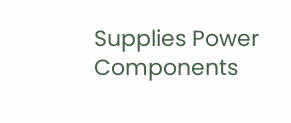Supplies Power Components